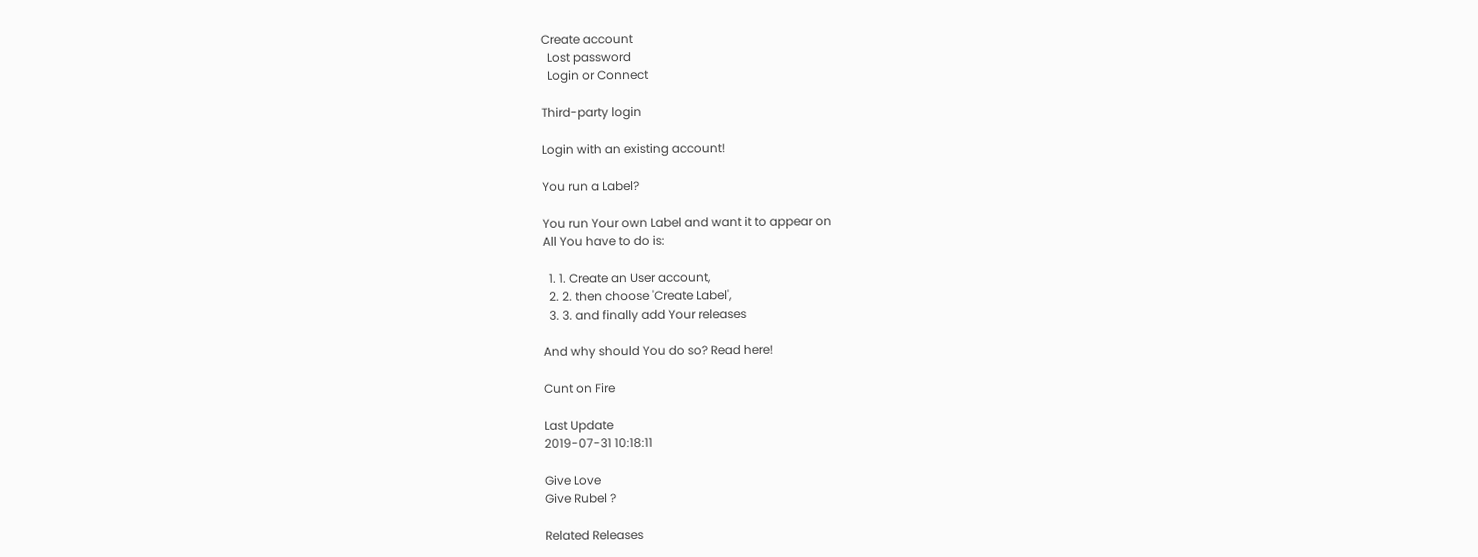Create account
  Lost password
  Login or Connect

Third-party login

Login with an existing account!

You run a Label?

You run Your own Label and want it to appear on
All You have to do is:

  1. 1. Create an User account,
  2. 2. then choose 'Create Label',
  3. 3. and finally add Your releases

And why should You do so? Read here!

Cunt on Fire

Last Update
2019-07-31 10:18:11

Give Love
Give Rubel ?

Related Releases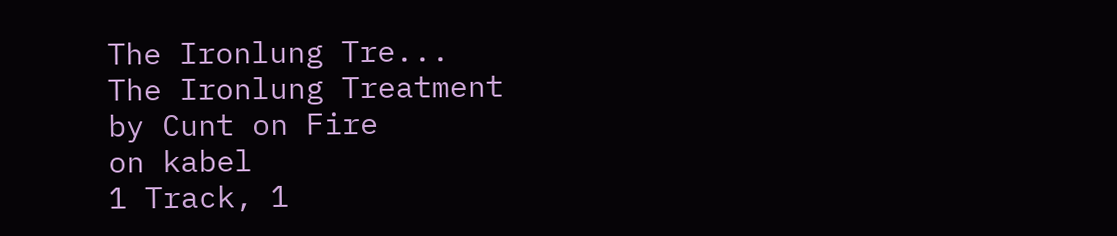The Ironlung Tre...
The Ironlung Treatment
by Cunt on Fire
on kabel
1 Track, 1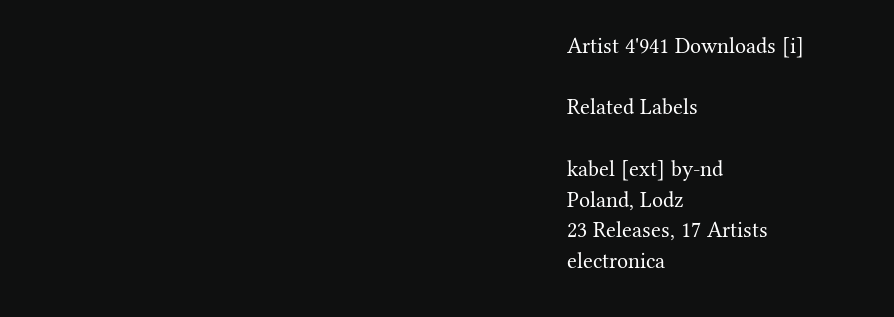Artist 4'941 Downloads [i]

Related Labels

kabel [ext] by-nd
Poland, Lodz
23 Releases, 17 Artists
electronica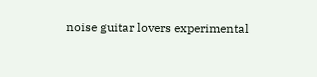noise guitar lovers experimental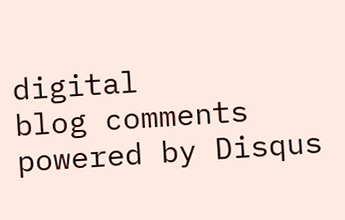digital
blog comments powered by Disqus